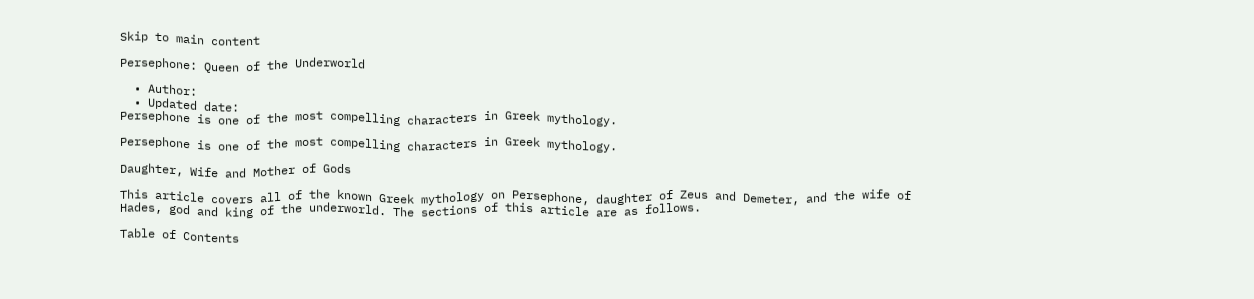Skip to main content

Persephone: Queen of the Underworld

  • Author:
  • Updated date:
Persephone is one of the most compelling characters in Greek mythology.

Persephone is one of the most compelling characters in Greek mythology.

Daughter, Wife and Mother of Gods

This article covers all of the known Greek mythology on Persephone, daughter of Zeus and Demeter, and the wife of Hades, god and king of the underworld. The sections of this article are as follows.

Table of Contents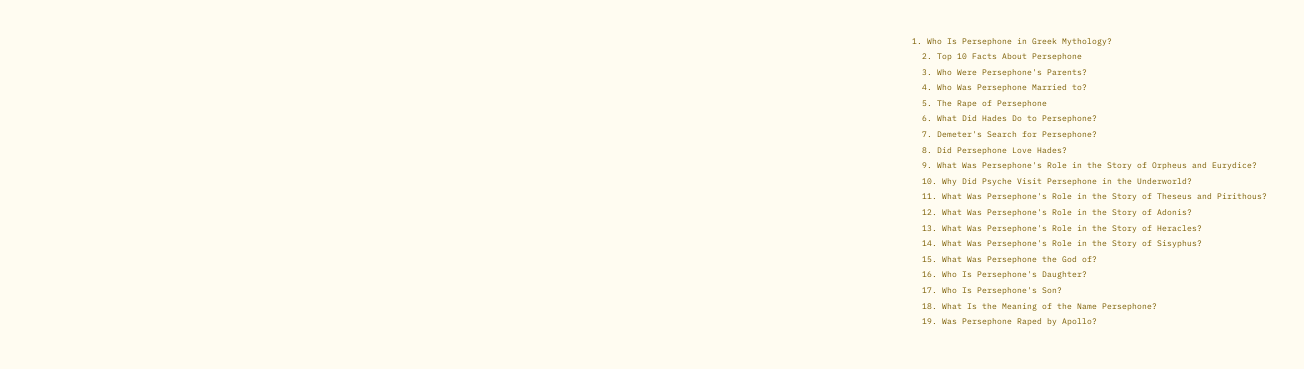1. Who Is Persephone in Greek Mythology?
  2. Top 10 Facts About Persephone
  3. Who Were Persephone's Parents?
  4. Who Was Persephone Married to?
  5. The Rape of Persephone
  6. What Did Hades Do to Persephone?
  7. Demeter's Search for Persephone?
  8. Did Persephone Love Hades?
  9. What Was Persephone's Role in the Story of Orpheus and Eurydice?
  10. Why Did Psyche Visit Persephone in the Underworld?
  11. What Was Persephone's Role in the Story of Theseus and Pirithous?
  12. What Was Persephone's Role in the Story of Adonis?
  13. What Was Persephone's Role in the Story of Heracles?
  14. What Was Persephone's Role in the Story of Sisyphus?
  15. What Was Persephone the God of?
  16. Who Is Persephone's Daughter?
  17. Who Is Persephone's Son?
  18. What Is the Meaning of the Name Persephone?
  19. Was Persephone Raped by Apollo?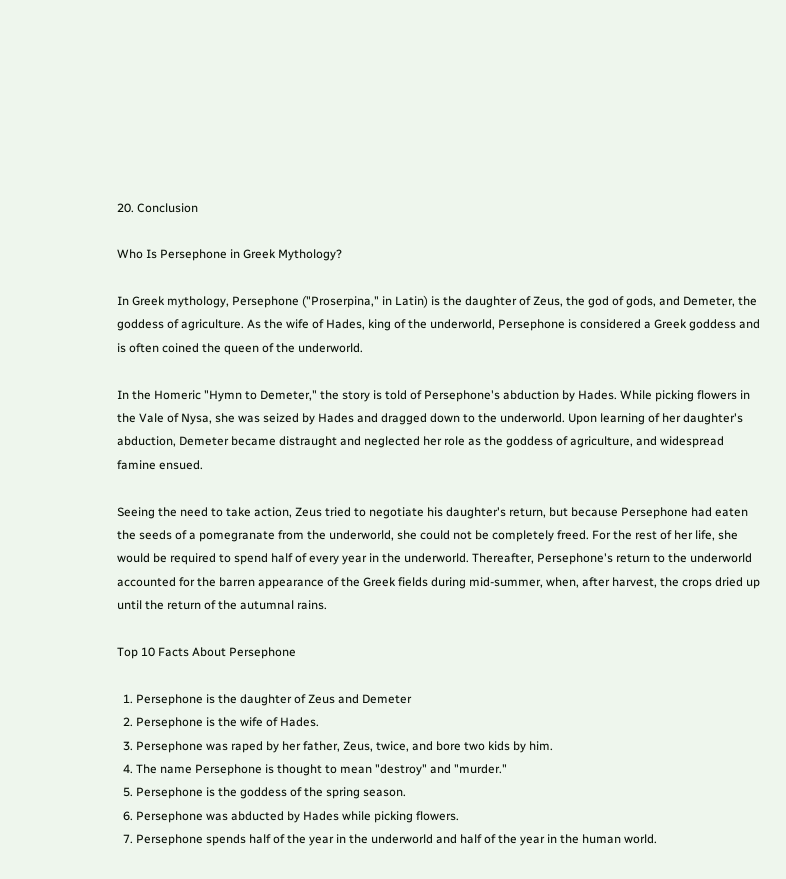20. Conclusion

Who Is Persephone in Greek Mythology?

In Greek mythology, Persephone ("Proserpina," in Latin) is the daughter of Zeus, the god of gods, and Demeter, the goddess of agriculture. As the wife of Hades, king of the underworld, Persephone is considered a Greek goddess and is often coined the queen of the underworld.

In the Homeric "Hymn to Demeter," the story is told of Persephone's abduction by Hades. While picking flowers in the Vale of Nysa, she was seized by Hades and dragged down to the underworld. Upon learning of her daughter's abduction, Demeter became distraught and neglected her role as the goddess of agriculture, and widespread famine ensued.

Seeing the need to take action, Zeus tried to negotiate his daughter's return, but because Persephone had eaten the seeds of a pomegranate from the underworld, she could not be completely freed. For the rest of her life, she would be required to spend half of every year in the underworld. Thereafter, Persephone's return to the underworld accounted for the barren appearance of the Greek fields during mid-summer, when, after harvest, the crops dried up until the return of the autumnal rains.

Top 10 Facts About Persephone

  1. Persephone is the daughter of Zeus and Demeter
  2. Persephone is the wife of Hades.
  3. Persephone was raped by her father, Zeus, twice, and bore two kids by him.
  4. The name Persephone is thought to mean "destroy" and "murder."
  5. Persephone is the goddess of the spring season.
  6. Persephone was abducted by Hades while picking flowers.
  7. Persephone spends half of the year in the underworld and half of the year in the human world.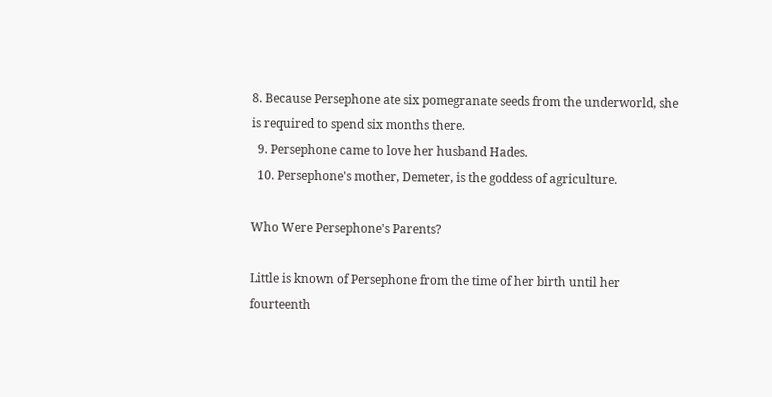8. Because Persephone ate six pomegranate seeds from the underworld, she is required to spend six months there.
  9. Persephone came to love her husband Hades.
  10. Persephone's mother, Demeter, is the goddess of agriculture.

Who Were Persephone's Parents?

Little is known of Persephone from the time of her birth until her fourteenth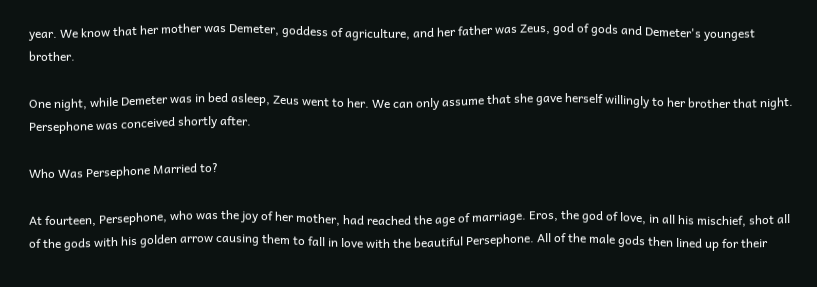year. We know that her mother was Demeter, goddess of agriculture, and her father was Zeus, god of gods and Demeter's youngest brother.

One night, while Demeter was in bed asleep, Zeus went to her. We can only assume that she gave herself willingly to her brother that night. Persephone was conceived shortly after.

Who Was Persephone Married to?

At fourteen, Persephone, who was the joy of her mother, had reached the age of marriage. Eros, the god of love, in all his mischief, shot all of the gods with his golden arrow causing them to fall in love with the beautiful Persephone. All of the male gods then lined up for their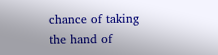chance of taking the hand of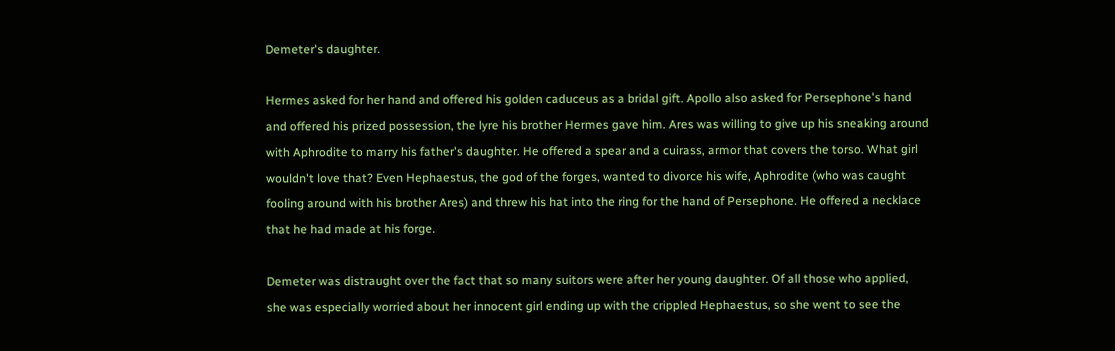Demeter's daughter.

Hermes asked for her hand and offered his golden caduceus as a bridal gift. Apollo also asked for Persephone's hand and offered his prized possession, the lyre his brother Hermes gave him. Ares was willing to give up his sneaking around with Aphrodite to marry his father's daughter. He offered a spear and a cuirass, armor that covers the torso. What girl wouldn't love that? Even Hephaestus, the god of the forges, wanted to divorce his wife, Aphrodite (who was caught fooling around with his brother Ares) and threw his hat into the ring for the hand of Persephone. He offered a necklace that he had made at his forge.

Demeter was distraught over the fact that so many suitors were after her young daughter. Of all those who applied, she was especially worried about her innocent girl ending up with the crippled Hephaestus, so she went to see the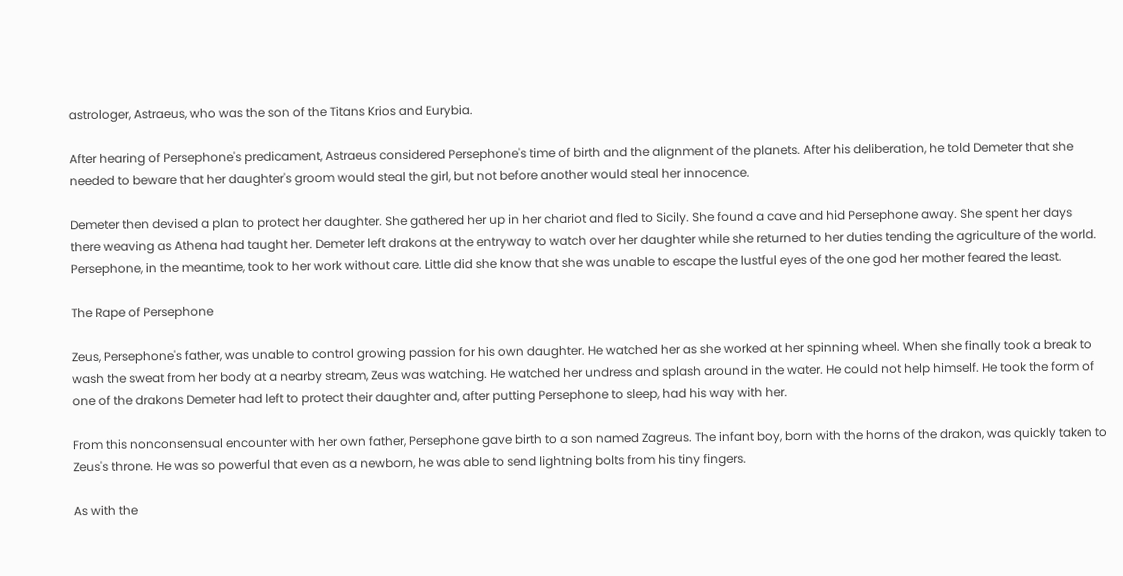astrologer, Astraeus, who was the son of the Titans Krios and Eurybia.

After hearing of Persephone's predicament, Astraeus considered Persephone's time of birth and the alignment of the planets. After his deliberation, he told Demeter that she needed to beware that her daughter's groom would steal the girl, but not before another would steal her innocence.

Demeter then devised a plan to protect her daughter. She gathered her up in her chariot and fled to Sicily. She found a cave and hid Persephone away. She spent her days there weaving as Athena had taught her. Demeter left drakons at the entryway to watch over her daughter while she returned to her duties tending the agriculture of the world. Persephone, in the meantime, took to her work without care. Little did she know that she was unable to escape the lustful eyes of the one god her mother feared the least.

The Rape of Persephone

Zeus, Persephone's father, was unable to control growing passion for his own daughter. He watched her as she worked at her spinning wheel. When she finally took a break to wash the sweat from her body at a nearby stream, Zeus was watching. He watched her undress and splash around in the water. He could not help himself. He took the form of one of the drakons Demeter had left to protect their daughter and, after putting Persephone to sleep, had his way with her.

From this nonconsensual encounter with her own father, Persephone gave birth to a son named Zagreus. The infant boy, born with the horns of the drakon, was quickly taken to Zeus's throne. He was so powerful that even as a newborn, he was able to send lightning bolts from his tiny fingers.

As with the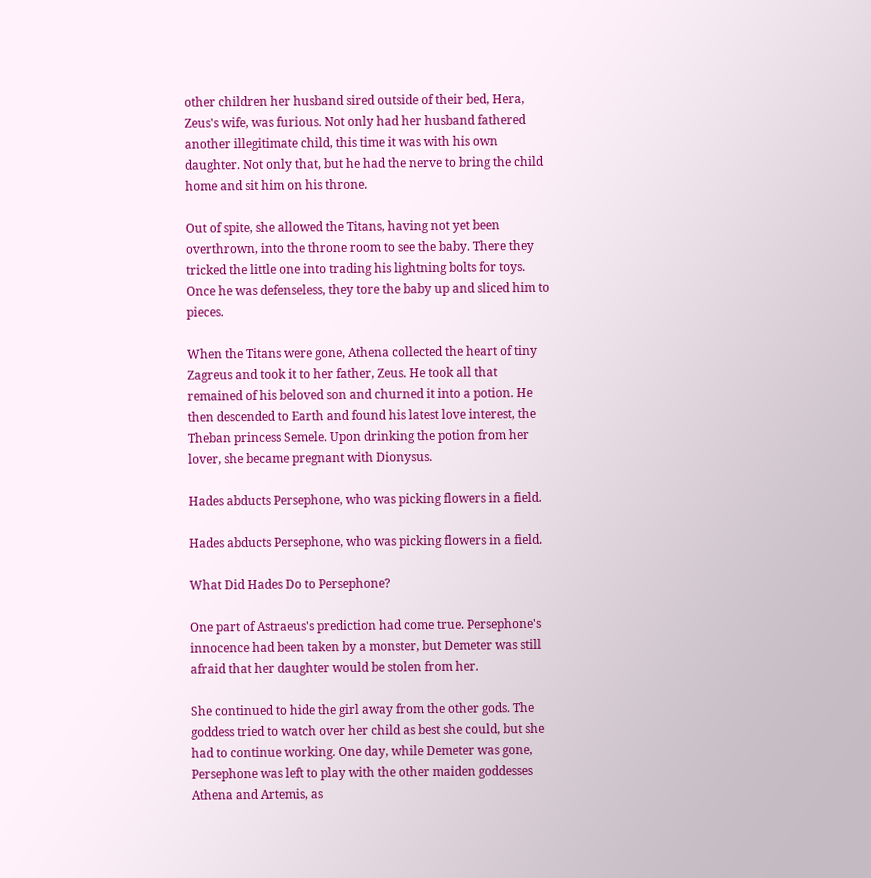other children her husband sired outside of their bed, Hera, Zeus's wife, was furious. Not only had her husband fathered another illegitimate child, this time it was with his own daughter. Not only that, but he had the nerve to bring the child home and sit him on his throne.

Out of spite, she allowed the Titans, having not yet been overthrown, into the throne room to see the baby. There they tricked the little one into trading his lightning bolts for toys. Once he was defenseless, they tore the baby up and sliced him to pieces.

When the Titans were gone, Athena collected the heart of tiny Zagreus and took it to her father, Zeus. He took all that remained of his beloved son and churned it into a potion. He then descended to Earth and found his latest love interest, the Theban princess Semele. Upon drinking the potion from her lover, she became pregnant with Dionysus.

Hades abducts Persephone, who was picking flowers in a field.

Hades abducts Persephone, who was picking flowers in a field.

What Did Hades Do to Persephone?

One part of Astraeus's prediction had come true. Persephone's innocence had been taken by a monster, but Demeter was still afraid that her daughter would be stolen from her.

She continued to hide the girl away from the other gods. The goddess tried to watch over her child as best she could, but she had to continue working. One day, while Demeter was gone, Persephone was left to play with the other maiden goddesses Athena and Artemis, as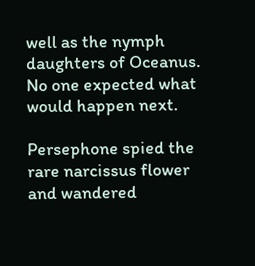well as the nymph daughters of Oceanus. No one expected what would happen next.

Persephone spied the rare narcissus flower and wandered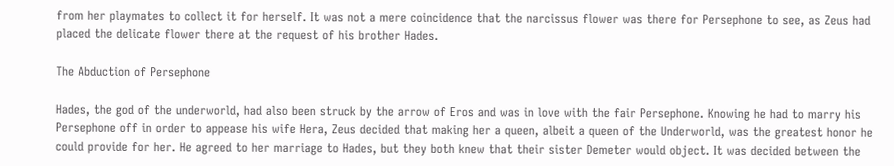from her playmates to collect it for herself. It was not a mere coincidence that the narcissus flower was there for Persephone to see, as Zeus had placed the delicate flower there at the request of his brother Hades.

The Abduction of Persephone

Hades, the god of the underworld, had also been struck by the arrow of Eros and was in love with the fair Persephone. Knowing he had to marry his Persephone off in order to appease his wife Hera, Zeus decided that making her a queen, albeit a queen of the Underworld, was the greatest honor he could provide for her. He agreed to her marriage to Hades, but they both knew that their sister Demeter would object. It was decided between the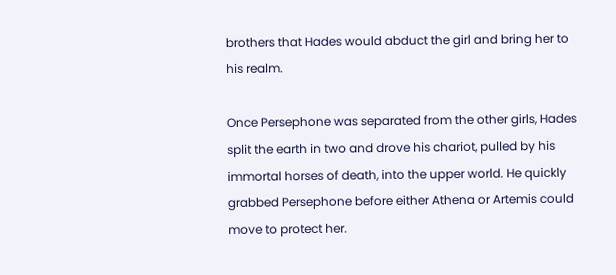brothers that Hades would abduct the girl and bring her to his realm.

Once Persephone was separated from the other girls, Hades split the earth in two and drove his chariot, pulled by his immortal horses of death, into the upper world. He quickly grabbed Persephone before either Athena or Artemis could move to protect her.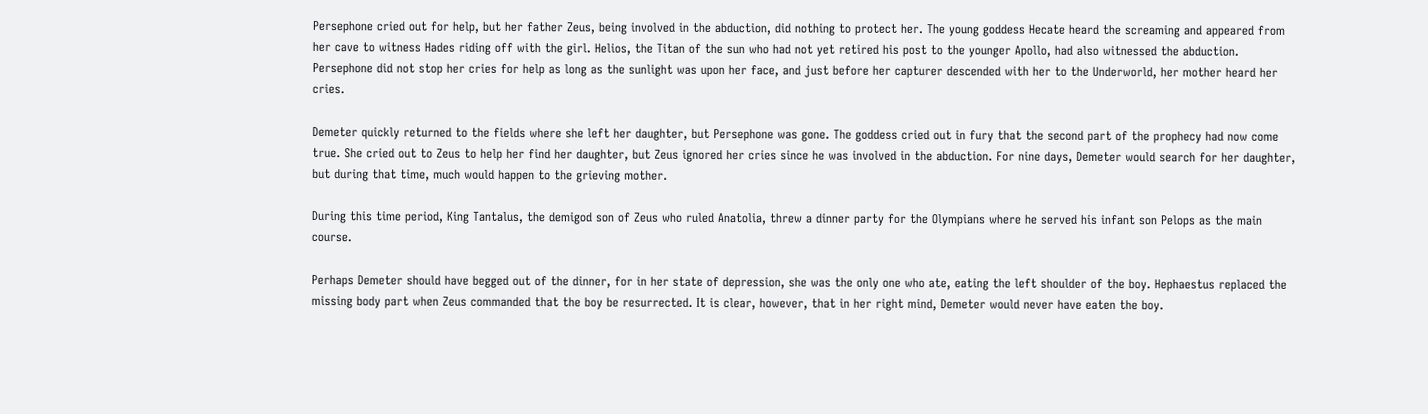Persephone cried out for help, but her father Zeus, being involved in the abduction, did nothing to protect her. The young goddess Hecate heard the screaming and appeared from her cave to witness Hades riding off with the girl. Helios, the Titan of the sun who had not yet retired his post to the younger Apollo, had also witnessed the abduction. Persephone did not stop her cries for help as long as the sunlight was upon her face, and just before her capturer descended with her to the Underworld, her mother heard her cries.

Demeter quickly returned to the fields where she left her daughter, but Persephone was gone. The goddess cried out in fury that the second part of the prophecy had now come true. She cried out to Zeus to help her find her daughter, but Zeus ignored her cries since he was involved in the abduction. For nine days, Demeter would search for her daughter, but during that time, much would happen to the grieving mother.

During this time period, King Tantalus, the demigod son of Zeus who ruled Anatolia, threw a dinner party for the Olympians where he served his infant son Pelops as the main course.

Perhaps Demeter should have begged out of the dinner, for in her state of depression, she was the only one who ate, eating the left shoulder of the boy. Hephaestus replaced the missing body part when Zeus commanded that the boy be resurrected. It is clear, however, that in her right mind, Demeter would never have eaten the boy.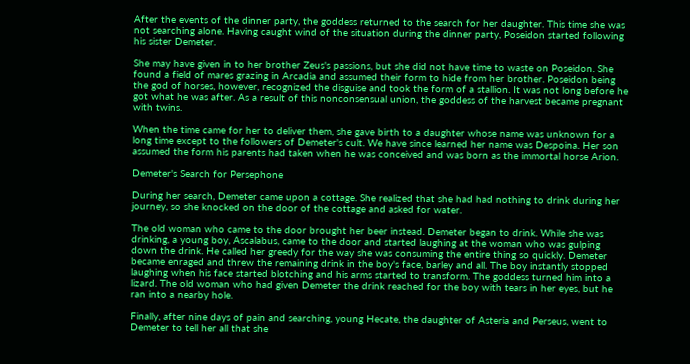After the events of the dinner party, the goddess returned to the search for her daughter. This time she was not searching alone. Having caught wind of the situation during the dinner party, Poseidon started following his sister Demeter.

She may have given in to her brother Zeus's passions, but she did not have time to waste on Poseidon. She found a field of mares grazing in Arcadia and assumed their form to hide from her brother. Poseidon being the god of horses, however, recognized the disguise and took the form of a stallion. It was not long before he got what he was after. As a result of this nonconsensual union, the goddess of the harvest became pregnant with twins.

When the time came for her to deliver them, she gave birth to a daughter whose name was unknown for a long time except to the followers of Demeter's cult. We have since learned her name was Despoina. Her son assumed the form his parents had taken when he was conceived and was born as the immortal horse Arion.

Demeter's Search for Persephone

During her search, Demeter came upon a cottage. She realized that she had had nothing to drink during her journey, so she knocked on the door of the cottage and asked for water.

The old woman who came to the door brought her beer instead. Demeter began to drink. While she was drinking, a young boy, Ascalabus, came to the door and started laughing at the woman who was gulping down the drink. He called her greedy for the way she was consuming the entire thing so quickly. Demeter became enraged and threw the remaining drink in the boy's face, barley and all. The boy instantly stopped laughing when his face started blotching and his arms started to transform. The goddess turned him into a lizard. The old woman who had given Demeter the drink reached for the boy with tears in her eyes, but he ran into a nearby hole.

Finally, after nine days of pain and searching, young Hecate, the daughter of Asteria and Perseus, went to Demeter to tell her all that she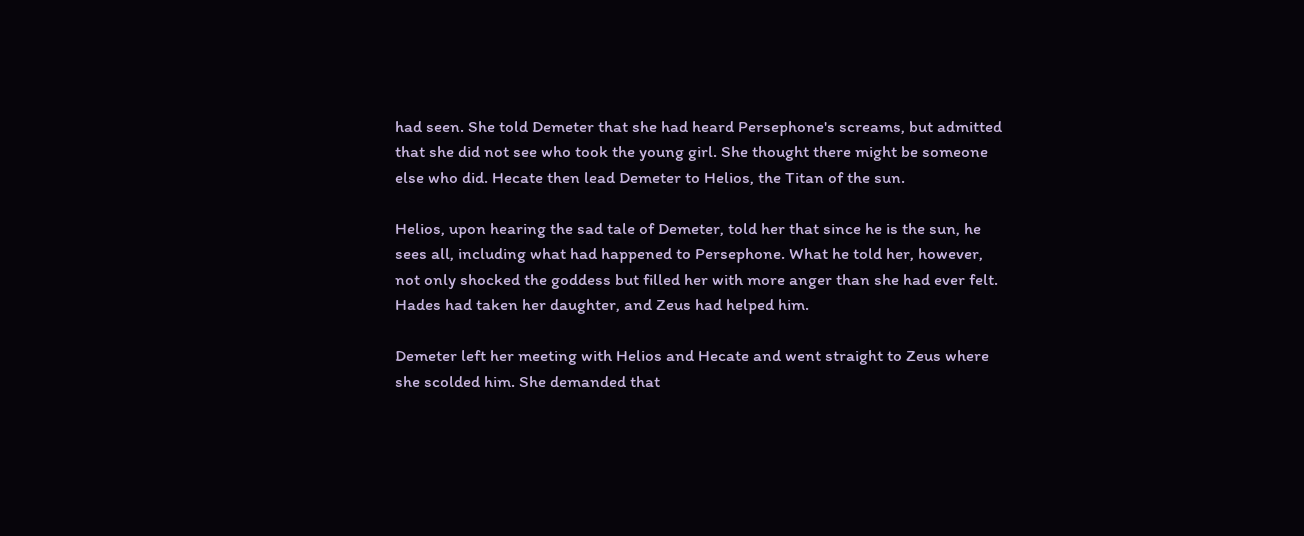had seen. She told Demeter that she had heard Persephone's screams, but admitted that she did not see who took the young girl. She thought there might be someone else who did. Hecate then lead Demeter to Helios, the Titan of the sun.

Helios, upon hearing the sad tale of Demeter, told her that since he is the sun, he sees all, including what had happened to Persephone. What he told her, however, not only shocked the goddess but filled her with more anger than she had ever felt. Hades had taken her daughter, and Zeus had helped him.

Demeter left her meeting with Helios and Hecate and went straight to Zeus where she scolded him. She demanded that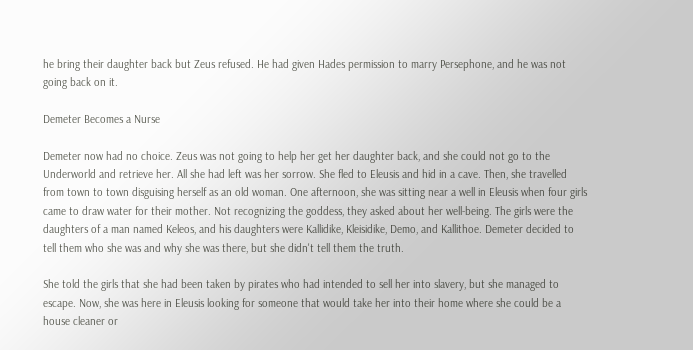he bring their daughter back but Zeus refused. He had given Hades permission to marry Persephone, and he was not going back on it.

Demeter Becomes a Nurse

Demeter now had no choice. Zeus was not going to help her get her daughter back, and she could not go to the Underworld and retrieve her. All she had left was her sorrow. She fled to Eleusis and hid in a cave. Then, she travelled from town to town disguising herself as an old woman. One afternoon, she was sitting near a well in Eleusis when four girls came to draw water for their mother. Not recognizing the goddess, they asked about her well-being. The girls were the daughters of a man named Keleos, and his daughters were Kallidike, Kleisidike, Demo, and Kallithoe. Demeter decided to tell them who she was and why she was there, but she didn't tell them the truth.

She told the girls that she had been taken by pirates who had intended to sell her into slavery, but she managed to escape. Now, she was here in Eleusis looking for someone that would take her into their home where she could be a house cleaner or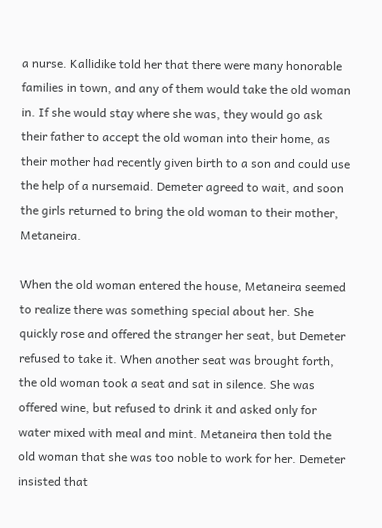a nurse. Kallidike told her that there were many honorable families in town, and any of them would take the old woman in. If she would stay where she was, they would go ask their father to accept the old woman into their home, as their mother had recently given birth to a son and could use the help of a nursemaid. Demeter agreed to wait, and soon the girls returned to bring the old woman to their mother, Metaneira.

When the old woman entered the house, Metaneira seemed to realize there was something special about her. She quickly rose and offered the stranger her seat, but Demeter refused to take it. When another seat was brought forth, the old woman took a seat and sat in silence. She was offered wine, but refused to drink it and asked only for water mixed with meal and mint. Metaneira then told the old woman that she was too noble to work for her. Demeter insisted that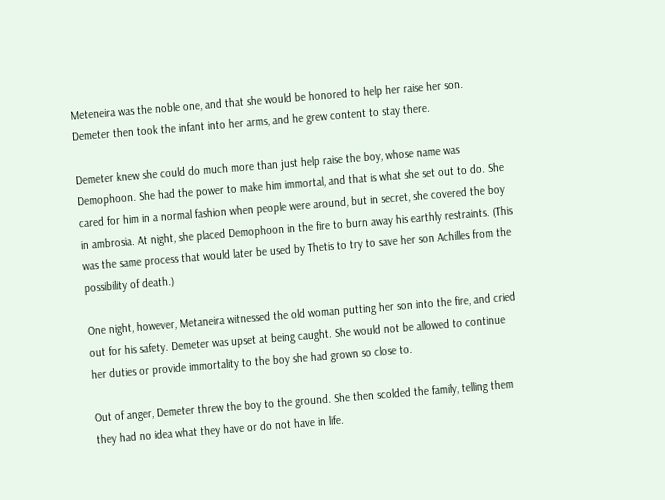Meteneira was the noble one, and that she would be honored to help her raise her son. Demeter then took the infant into her arms, and he grew content to stay there.

Demeter knew she could do much more than just help raise the boy, whose name was Demophoon. She had the power to make him immortal, and that is what she set out to do. She cared for him in a normal fashion when people were around, but in secret, she covered the boy in ambrosia. At night, she placed Demophoon in the fire to burn away his earthly restraints. (This was the same process that would later be used by Thetis to try to save her son Achilles from the possibility of death.)

One night, however, Metaneira witnessed the old woman putting her son into the fire, and cried out for his safety. Demeter was upset at being caught. She would not be allowed to continue her duties or provide immortality to the boy she had grown so close to.

Out of anger, Demeter threw the boy to the ground. She then scolded the family, telling them they had no idea what they have or do not have in life.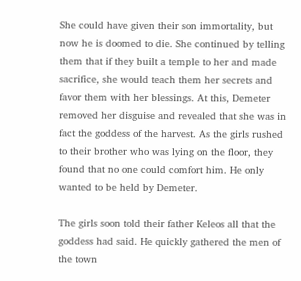She could have given their son immortality, but now he is doomed to die. She continued by telling them that if they built a temple to her and made sacrifice, she would teach them her secrets and favor them with her blessings. At this, Demeter removed her disguise and revealed that she was in fact the goddess of the harvest. As the girls rushed to their brother who was lying on the floor, they found that no one could comfort him. He only wanted to be held by Demeter.

The girls soon told their father Keleos all that the goddess had said. He quickly gathered the men of the town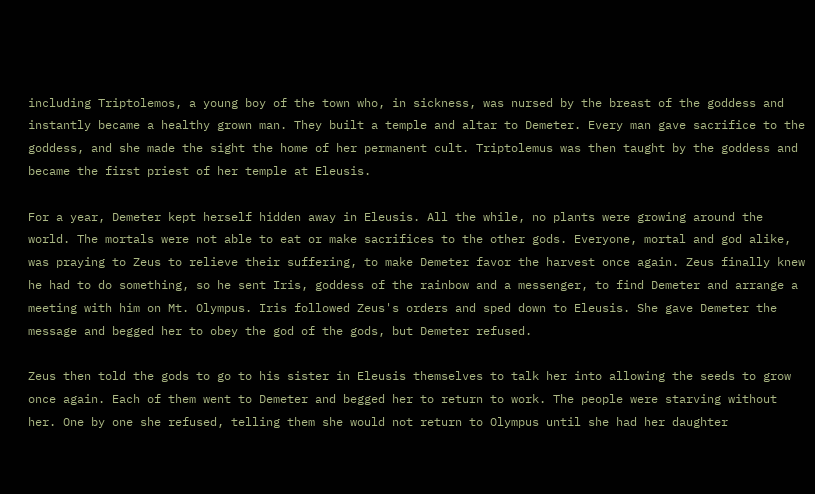including Triptolemos, a young boy of the town who, in sickness, was nursed by the breast of the goddess and instantly became a healthy grown man. They built a temple and altar to Demeter. Every man gave sacrifice to the goddess, and she made the sight the home of her permanent cult. Triptolemus was then taught by the goddess and became the first priest of her temple at Eleusis.

For a year, Demeter kept herself hidden away in Eleusis. All the while, no plants were growing around the world. The mortals were not able to eat or make sacrifices to the other gods. Everyone, mortal and god alike, was praying to Zeus to relieve their suffering, to make Demeter favor the harvest once again. Zeus finally knew he had to do something, so he sent Iris, goddess of the rainbow and a messenger, to find Demeter and arrange a meeting with him on Mt. Olympus. Iris followed Zeus's orders and sped down to Eleusis. She gave Demeter the message and begged her to obey the god of the gods, but Demeter refused.

Zeus then told the gods to go to his sister in Eleusis themselves to talk her into allowing the seeds to grow once again. Each of them went to Demeter and begged her to return to work. The people were starving without her. One by one she refused, telling them she would not return to Olympus until she had her daughter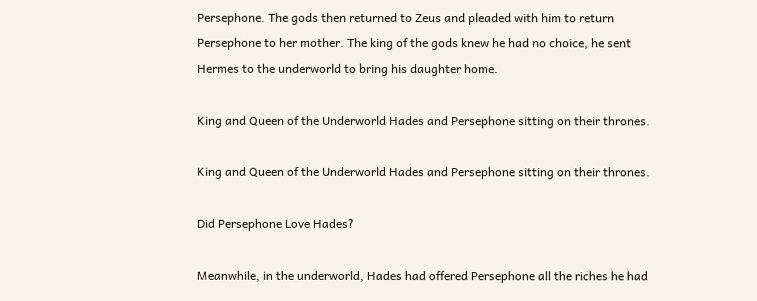Persephone. The gods then returned to Zeus and pleaded with him to return Persephone to her mother. The king of the gods knew he had no choice, he sent Hermes to the underworld to bring his daughter home.

King and Queen of the Underworld Hades and Persephone sitting on their thrones.

King and Queen of the Underworld Hades and Persephone sitting on their thrones.

Did Persephone Love Hades?

Meanwhile, in the underworld, Hades had offered Persephone all the riches he had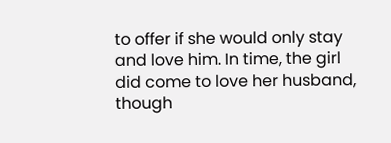to offer if she would only stay and love him. In time, the girl did come to love her husband, though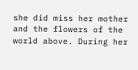she did miss her mother and the flowers of the world above. During her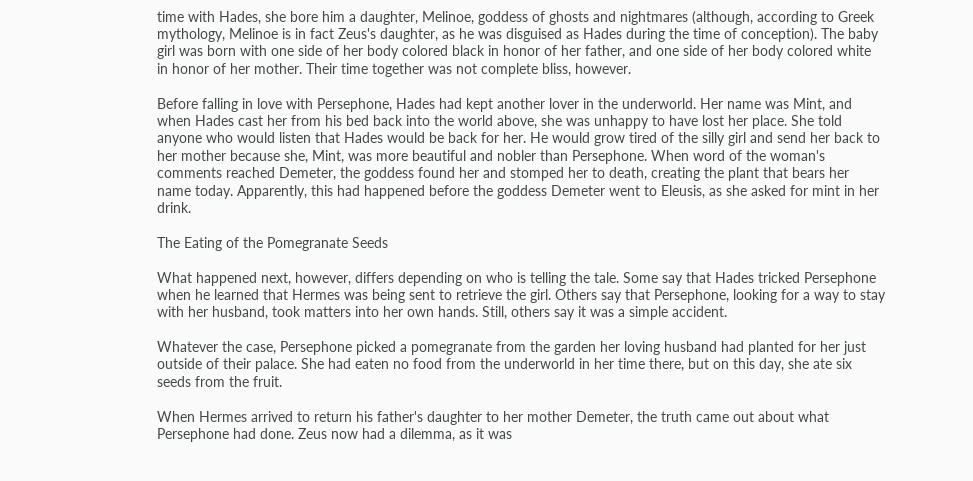time with Hades, she bore him a daughter, Melinoe, goddess of ghosts and nightmares (although, according to Greek mythology, Melinoe is in fact Zeus's daughter, as he was disguised as Hades during the time of conception). The baby girl was born with one side of her body colored black in honor of her father, and one side of her body colored white in honor of her mother. Their time together was not complete bliss, however.

Before falling in love with Persephone, Hades had kept another lover in the underworld. Her name was Mint, and when Hades cast her from his bed back into the world above, she was unhappy to have lost her place. She told anyone who would listen that Hades would be back for her. He would grow tired of the silly girl and send her back to her mother because she, Mint, was more beautiful and nobler than Persephone. When word of the woman's comments reached Demeter, the goddess found her and stomped her to death, creating the plant that bears her name today. Apparently, this had happened before the goddess Demeter went to Eleusis, as she asked for mint in her drink.

The Eating of the Pomegranate Seeds

What happened next, however, differs depending on who is telling the tale. Some say that Hades tricked Persephone when he learned that Hermes was being sent to retrieve the girl. Others say that Persephone, looking for a way to stay with her husband, took matters into her own hands. Still, others say it was a simple accident.

Whatever the case, Persephone picked a pomegranate from the garden her loving husband had planted for her just outside of their palace. She had eaten no food from the underworld in her time there, but on this day, she ate six seeds from the fruit.

When Hermes arrived to return his father's daughter to her mother Demeter, the truth came out about what Persephone had done. Zeus now had a dilemma, as it was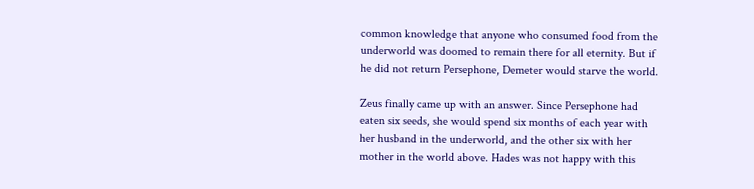common knowledge that anyone who consumed food from the underworld was doomed to remain there for all eternity. But if he did not return Persephone, Demeter would starve the world.

Zeus finally came up with an answer. Since Persephone had eaten six seeds, she would spend six months of each year with her husband in the underworld, and the other six with her mother in the world above. Hades was not happy with this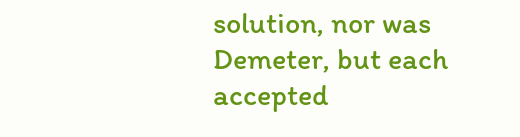solution, nor was Demeter, but each accepted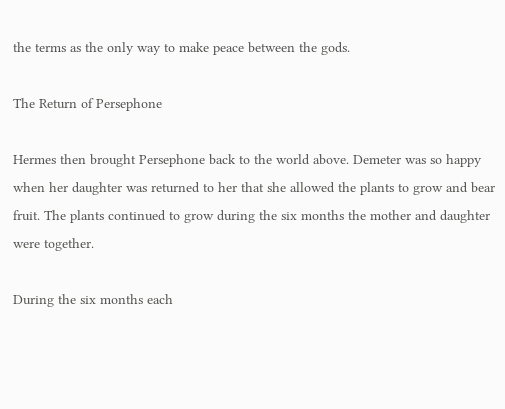the terms as the only way to make peace between the gods.

The Return of Persephone

Hermes then brought Persephone back to the world above. Demeter was so happy when her daughter was returned to her that she allowed the plants to grow and bear fruit. The plants continued to grow during the six months the mother and daughter were together.

During the six months each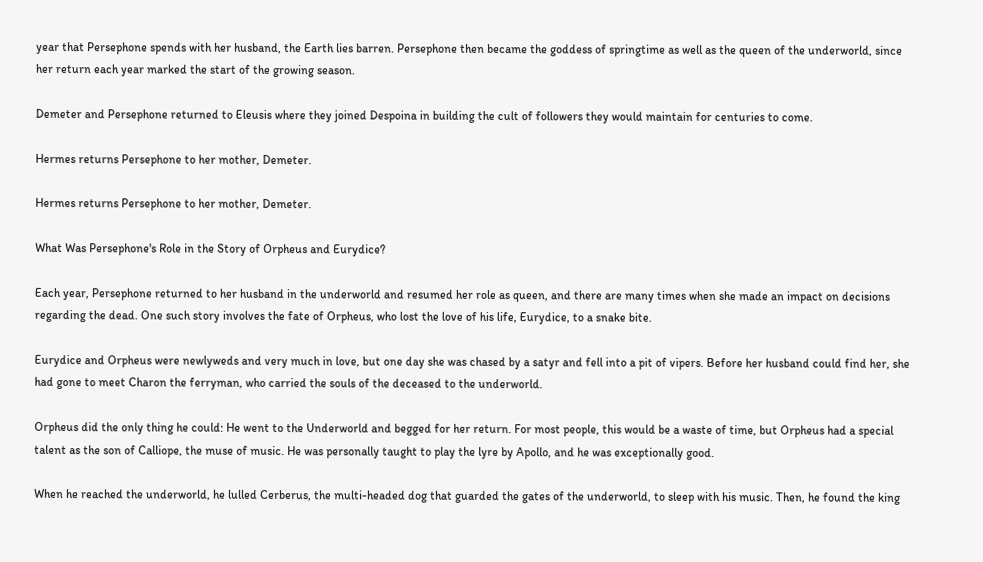year that Persephone spends with her husband, the Earth lies barren. Persephone then became the goddess of springtime as well as the queen of the underworld, since her return each year marked the start of the growing season.

Demeter and Persephone returned to Eleusis where they joined Despoina in building the cult of followers they would maintain for centuries to come.

Hermes returns Persephone to her mother, Demeter.

Hermes returns Persephone to her mother, Demeter.

What Was Persephone's Role in the Story of Orpheus and Eurydice?

Each year, Persephone returned to her husband in the underworld and resumed her role as queen, and there are many times when she made an impact on decisions regarding the dead. One such story involves the fate of Orpheus, who lost the love of his life, Eurydice, to a snake bite.

Eurydice and Orpheus were newlyweds and very much in love, but one day she was chased by a satyr and fell into a pit of vipers. Before her husband could find her, she had gone to meet Charon the ferryman, who carried the souls of the deceased to the underworld.

Orpheus did the only thing he could: He went to the Underworld and begged for her return. For most people, this would be a waste of time, but Orpheus had a special talent as the son of Calliope, the muse of music. He was personally taught to play the lyre by Apollo, and he was exceptionally good.

When he reached the underworld, he lulled Cerberus, the multi-headed dog that guarded the gates of the underworld, to sleep with his music. Then, he found the king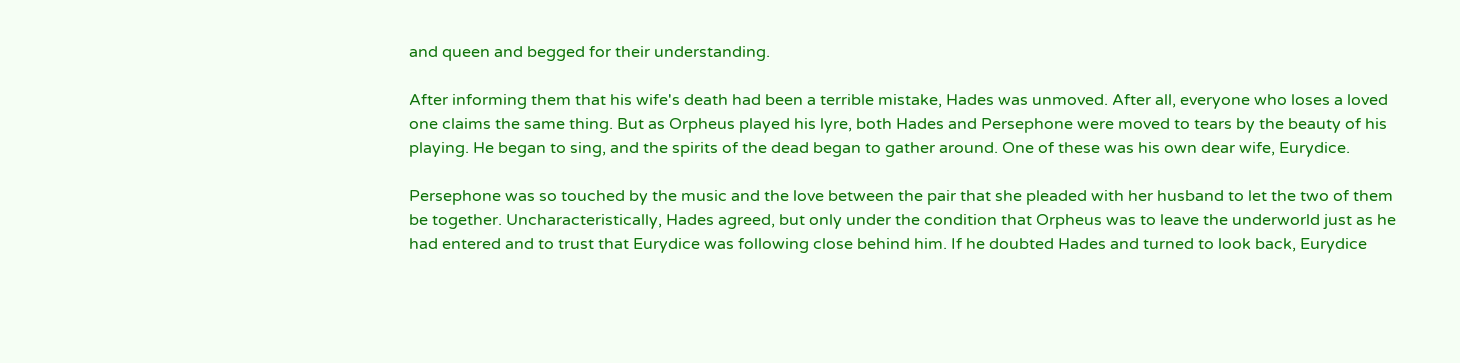and queen and begged for their understanding.

After informing them that his wife's death had been a terrible mistake, Hades was unmoved. After all, everyone who loses a loved one claims the same thing. But as Orpheus played his lyre, both Hades and Persephone were moved to tears by the beauty of his playing. He began to sing, and the spirits of the dead began to gather around. One of these was his own dear wife, Eurydice.

Persephone was so touched by the music and the love between the pair that she pleaded with her husband to let the two of them be together. Uncharacteristically, Hades agreed, but only under the condition that Orpheus was to leave the underworld just as he had entered and to trust that Eurydice was following close behind him. If he doubted Hades and turned to look back, Eurydice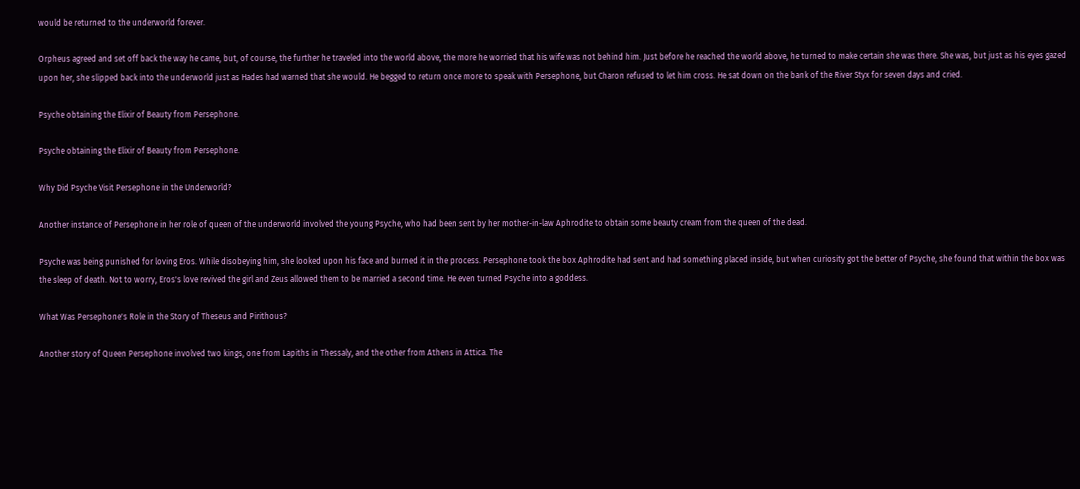would be returned to the underworld forever.

Orpheus agreed and set off back the way he came, but, of course, the further he traveled into the world above, the more he worried that his wife was not behind him. Just before he reached the world above, he turned to make certain she was there. She was, but just as his eyes gazed upon her, she slipped back into the underworld just as Hades had warned that she would. He begged to return once more to speak with Persephone, but Charon refused to let him cross. He sat down on the bank of the River Styx for seven days and cried.

Psyche obtaining the Elixir of Beauty from Persephone.

Psyche obtaining the Elixir of Beauty from Persephone.

Why Did Psyche Visit Persephone in the Underworld?

Another instance of Persephone in her role of queen of the underworld involved the young Psyche, who had been sent by her mother-in-law Aphrodite to obtain some beauty cream from the queen of the dead.

Psyche was being punished for loving Eros. While disobeying him, she looked upon his face and burned it in the process. Persephone took the box Aphrodite had sent and had something placed inside, but when curiosity got the better of Psyche, she found that within the box was the sleep of death. Not to worry, Eros's love revived the girl and Zeus allowed them to be married a second time. He even turned Psyche into a goddess.

What Was Persephone's Role in the Story of Theseus and Pirithous?

Another story of Queen Persephone involved two kings, one from Lapiths in Thessaly, and the other from Athens in Attica. The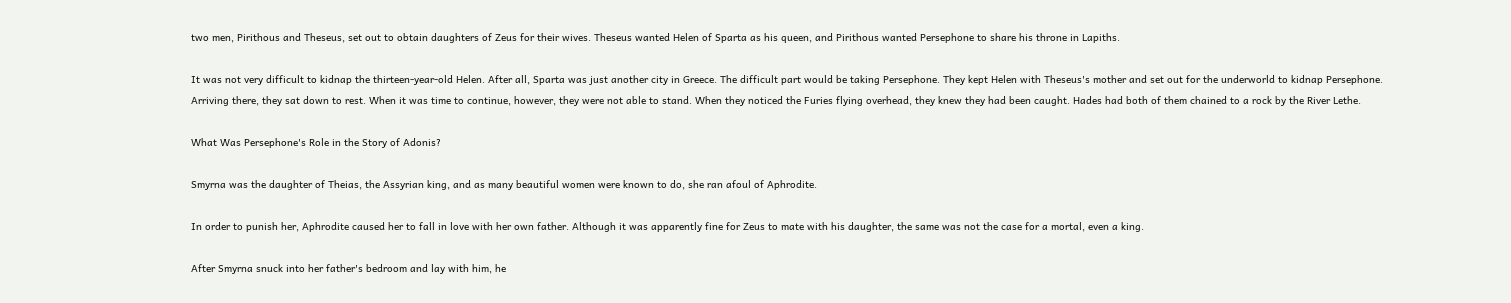two men, Pirithous and Theseus, set out to obtain daughters of Zeus for their wives. Theseus wanted Helen of Sparta as his queen, and Pirithous wanted Persephone to share his throne in Lapiths.

It was not very difficult to kidnap the thirteen-year-old Helen. After all, Sparta was just another city in Greece. The difficult part would be taking Persephone. They kept Helen with Theseus's mother and set out for the underworld to kidnap Persephone. Arriving there, they sat down to rest. When it was time to continue, however, they were not able to stand. When they noticed the Furies flying overhead, they knew they had been caught. Hades had both of them chained to a rock by the River Lethe.

What Was Persephone's Role in the Story of Adonis?

Smyrna was the daughter of Theias, the Assyrian king, and as many beautiful women were known to do, she ran afoul of Aphrodite.

In order to punish her, Aphrodite caused her to fall in love with her own father. Although it was apparently fine for Zeus to mate with his daughter, the same was not the case for a mortal, even a king.

After Smyrna snuck into her father's bedroom and lay with him, he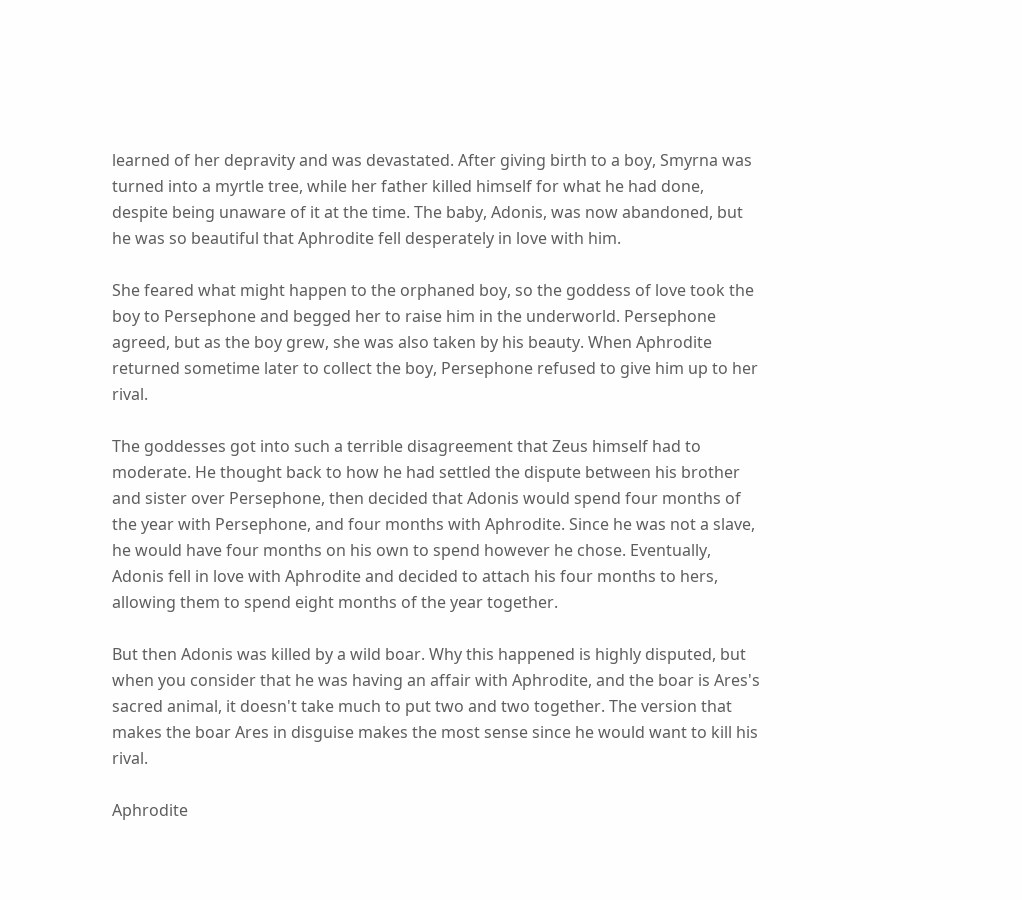learned of her depravity and was devastated. After giving birth to a boy, Smyrna was turned into a myrtle tree, while her father killed himself for what he had done, despite being unaware of it at the time. The baby, Adonis, was now abandoned, but he was so beautiful that Aphrodite fell desperately in love with him.

She feared what might happen to the orphaned boy, so the goddess of love took the boy to Persephone and begged her to raise him in the underworld. Persephone agreed, but as the boy grew, she was also taken by his beauty. When Aphrodite returned sometime later to collect the boy, Persephone refused to give him up to her rival.

The goddesses got into such a terrible disagreement that Zeus himself had to moderate. He thought back to how he had settled the dispute between his brother and sister over Persephone, then decided that Adonis would spend four months of the year with Persephone, and four months with Aphrodite. Since he was not a slave, he would have four months on his own to spend however he chose. Eventually, Adonis fell in love with Aphrodite and decided to attach his four months to hers, allowing them to spend eight months of the year together.

But then Adonis was killed by a wild boar. Why this happened is highly disputed, but when you consider that he was having an affair with Aphrodite, and the boar is Ares's sacred animal, it doesn't take much to put two and two together. The version that makes the boar Ares in disguise makes the most sense since he would want to kill his rival.

Aphrodite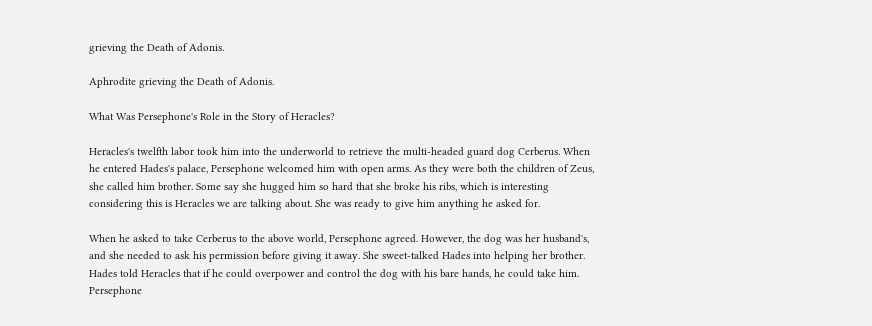grieving the Death of Adonis.

Aphrodite grieving the Death of Adonis.

What Was Persephone's Role in the Story of Heracles?

Heracles's twelfth labor took him into the underworld to retrieve the multi-headed guard dog Cerberus. When he entered Hades's palace, Persephone welcomed him with open arms. As they were both the children of Zeus, she called him brother. Some say she hugged him so hard that she broke his ribs, which is interesting considering this is Heracles we are talking about. She was ready to give him anything he asked for.

When he asked to take Cerberus to the above world, Persephone agreed. However, the dog was her husband's, and she needed to ask his permission before giving it away. She sweet-talked Hades into helping her brother. Hades told Heracles that if he could overpower and control the dog with his bare hands, he could take him. Persephone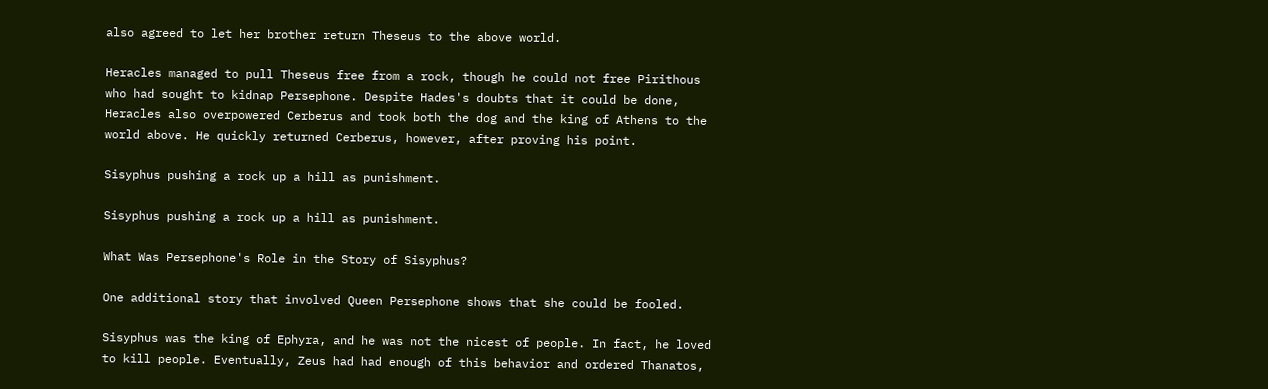also agreed to let her brother return Theseus to the above world.

Heracles managed to pull Theseus free from a rock, though he could not free Pirithous who had sought to kidnap Persephone. Despite Hades's doubts that it could be done, Heracles also overpowered Cerberus and took both the dog and the king of Athens to the world above. He quickly returned Cerberus, however, after proving his point.

Sisyphus pushing a rock up a hill as punishment.

Sisyphus pushing a rock up a hill as punishment.

What Was Persephone's Role in the Story of Sisyphus?

One additional story that involved Queen Persephone shows that she could be fooled.

Sisyphus was the king of Ephyra, and he was not the nicest of people. In fact, he loved to kill people. Eventually, Zeus had had enough of this behavior and ordered Thanatos,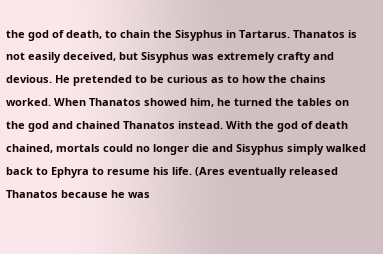the god of death, to chain the Sisyphus in Tartarus. Thanatos is not easily deceived, but Sisyphus was extremely crafty and devious. He pretended to be curious as to how the chains worked. When Thanatos showed him, he turned the tables on the god and chained Thanatos instead. With the god of death chained, mortals could no longer die and Sisyphus simply walked back to Ephyra to resume his life. (Ares eventually released Thanatos because he was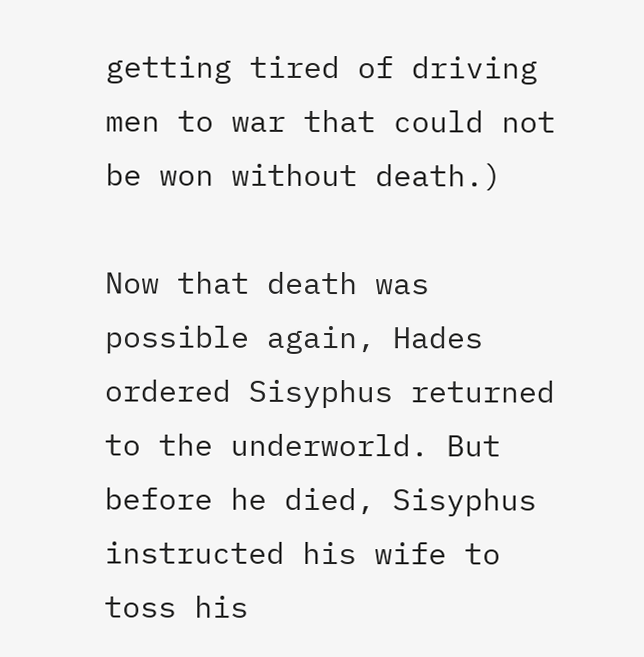getting tired of driving men to war that could not be won without death.)

Now that death was possible again, Hades ordered Sisyphus returned to the underworld. But before he died, Sisyphus instructed his wife to toss his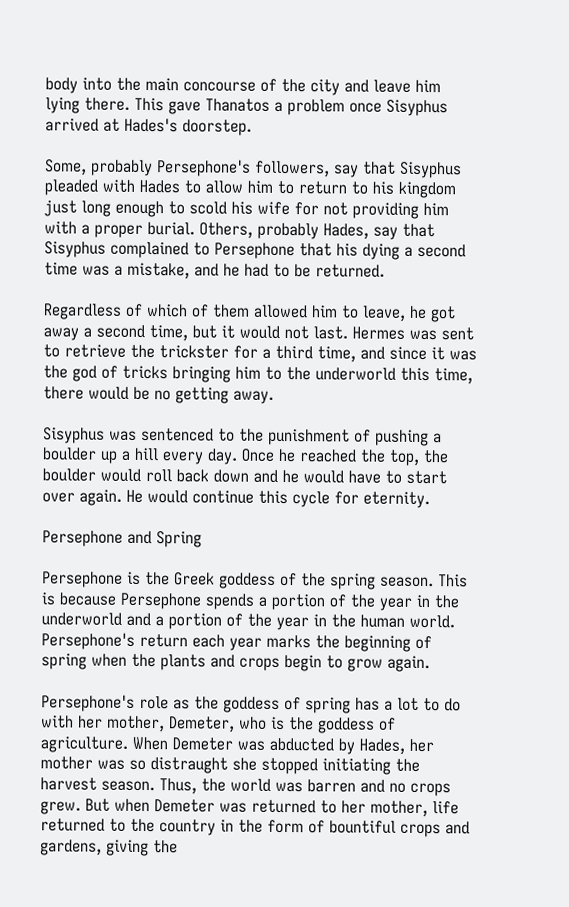body into the main concourse of the city and leave him lying there. This gave Thanatos a problem once Sisyphus arrived at Hades's doorstep.

Some, probably Persephone's followers, say that Sisyphus pleaded with Hades to allow him to return to his kingdom just long enough to scold his wife for not providing him with a proper burial. Others, probably Hades, say that Sisyphus complained to Persephone that his dying a second time was a mistake, and he had to be returned.

Regardless of which of them allowed him to leave, he got away a second time, but it would not last. Hermes was sent to retrieve the trickster for a third time, and since it was the god of tricks bringing him to the underworld this time, there would be no getting away.

Sisyphus was sentenced to the punishment of pushing a boulder up a hill every day. Once he reached the top, the boulder would roll back down and he would have to start over again. He would continue this cycle for eternity.

Persephone and Spring

Persephone is the Greek goddess of the spring season. This is because Persephone spends a portion of the year in the underworld and a portion of the year in the human world. Persephone's return each year marks the beginning of spring when the plants and crops begin to grow again.

Persephone's role as the goddess of spring has a lot to do with her mother, Demeter, who is the goddess of agriculture. When Demeter was abducted by Hades, her mother was so distraught she stopped initiating the harvest season. Thus, the world was barren and no crops grew. But when Demeter was returned to her mother, life returned to the country in the form of bountiful crops and gardens, giving the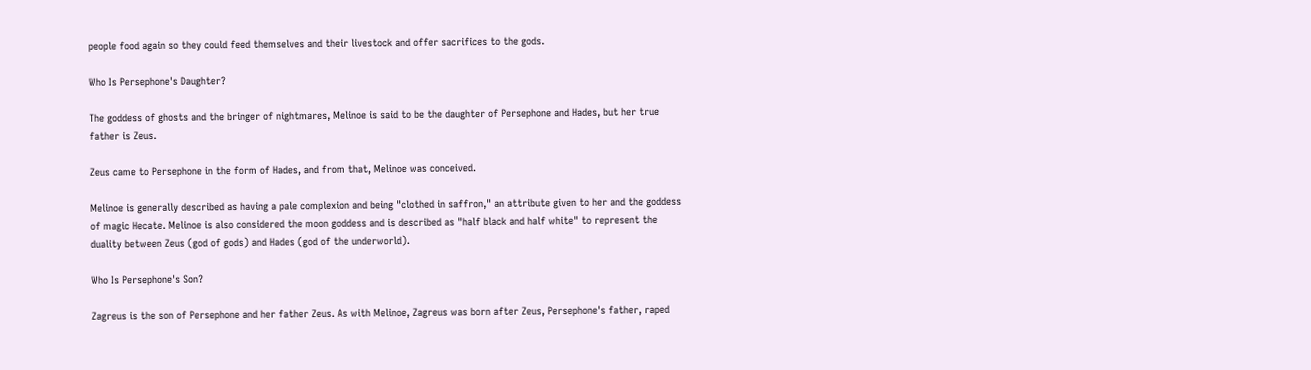people food again so they could feed themselves and their livestock and offer sacrifices to the gods.

Who Is Persephone's Daughter?

The goddess of ghosts and the bringer of nightmares, Melinoe is said to be the daughter of Persephone and Hades, but her true father is Zeus.

Zeus came to Persephone in the form of Hades, and from that, Melinoe was conceived.

Melinoe is generally described as having a pale complexion and being "clothed in saffron," an attribute given to her and the goddess of magic Hecate. Melinoe is also considered the moon goddess and is described as "half black and half white" to represent the duality between Zeus (god of gods) and Hades (god of the underworld).

Who Is Persephone's Son?

Zagreus is the son of Persephone and her father Zeus. As with Melinoe, Zagreus was born after Zeus, Persephone's father, raped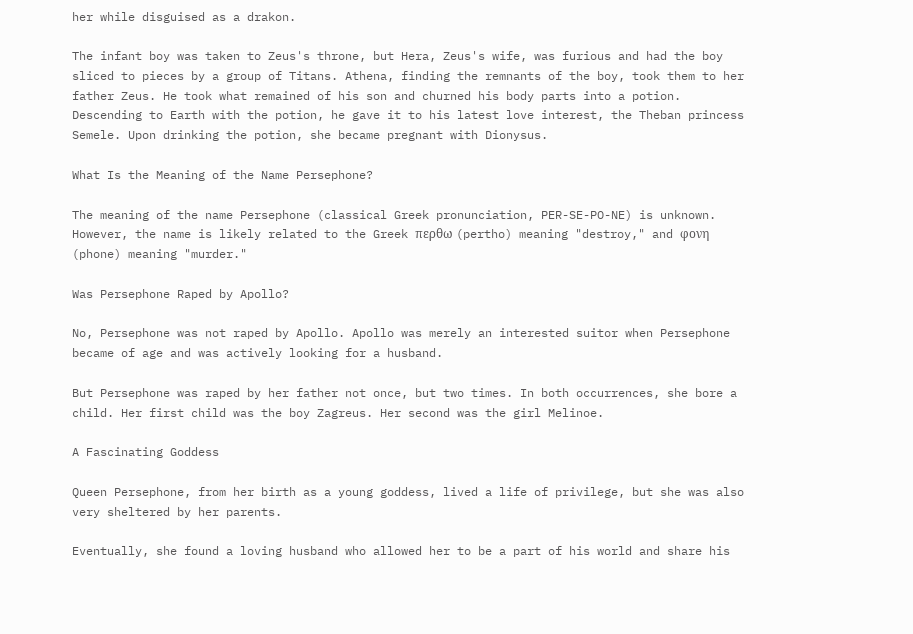her while disguised as a drakon.

The infant boy was taken to Zeus's throne, but Hera, Zeus's wife, was furious and had the boy sliced to pieces by a group of Titans. Athena, finding the remnants of the boy, took them to her father Zeus. He took what remained of his son and churned his body parts into a potion. Descending to Earth with the potion, he gave it to his latest love interest, the Theban princess Semele. Upon drinking the potion, she became pregnant with Dionysus.

What Is the Meaning of the Name Persephone?

The meaning of the name Persephone (classical Greek pronunciation, PER-SE-PO-NE) is unknown. However, the name is likely related to the Greek περθω (pertho) meaning "destroy," and φονη (phone) meaning "murder."

Was Persephone Raped by Apollo?

No, Persephone was not raped by Apollo. Apollo was merely an interested suitor when Persephone became of age and was actively looking for a husband.

But Persephone was raped by her father not once, but two times. In both occurrences, she bore a child. Her first child was the boy Zagreus. Her second was the girl Melinoe.

A Fascinating Goddess

Queen Persephone, from her birth as a young goddess, lived a life of privilege, but she was also very sheltered by her parents.

Eventually, she found a loving husband who allowed her to be a part of his world and share his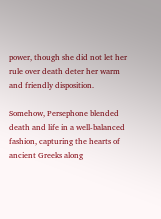power, though she did not let her rule over death deter her warm and friendly disposition.

Somehow, Persephone blended death and life in a well-balanced fashion, capturing the hearts of ancient Greeks along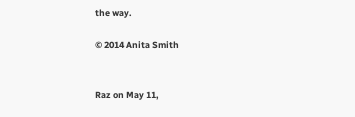the way.

© 2014 Anita Smith


Raz on May 11,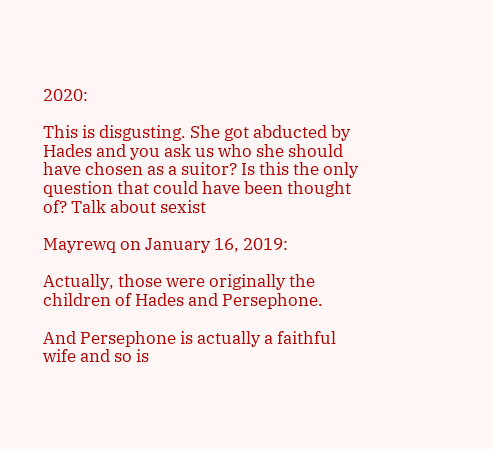2020:

This is disgusting. She got abducted by Hades and you ask us who she should have chosen as a suitor? Is this the only question that could have been thought of? Talk about sexist

Mayrewq on January 16, 2019:

Actually, those were originally the children of Hades and Persephone.

And Persephone is actually a faithful wife and so is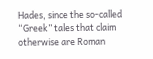Hades, since the so-called “Greek” tales that claim otherwise are Roman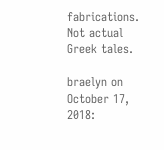fabrications. Not actual Greek tales.

braelyn on October 17, 2018: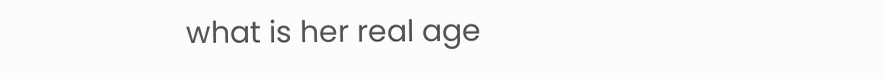what is her real age